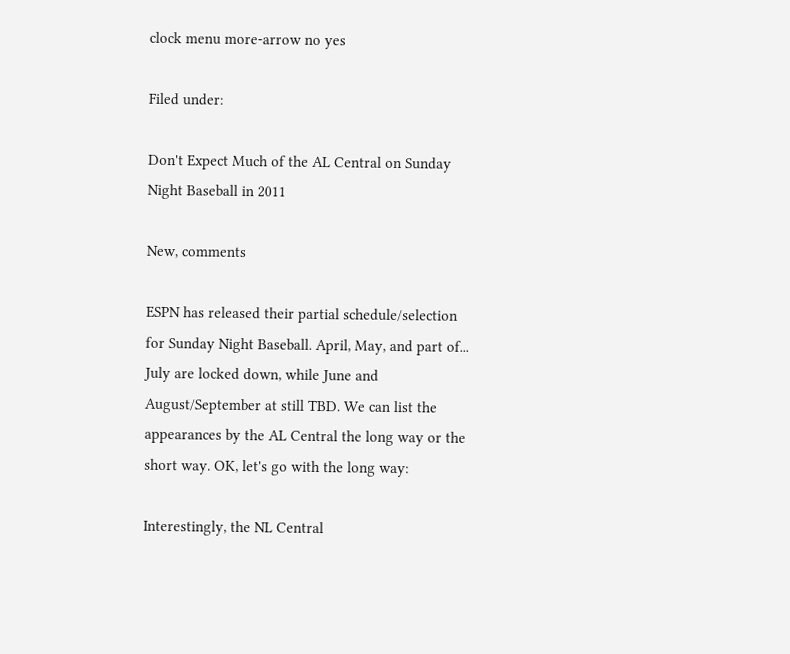clock menu more-arrow no yes

Filed under:

Don't Expect Much of the AL Central on Sunday Night Baseball in 2011

New, comments

ESPN has released their partial schedule/selection for Sunday Night Baseball. April, May, and part of... July are locked down, while June and August/September at still TBD. We can list the appearances by the AL Central the long way or the short way. OK, let's go with the long way:

Interestingly, the NL Central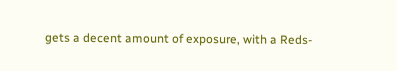gets a decent amount of exposure, with a Reds-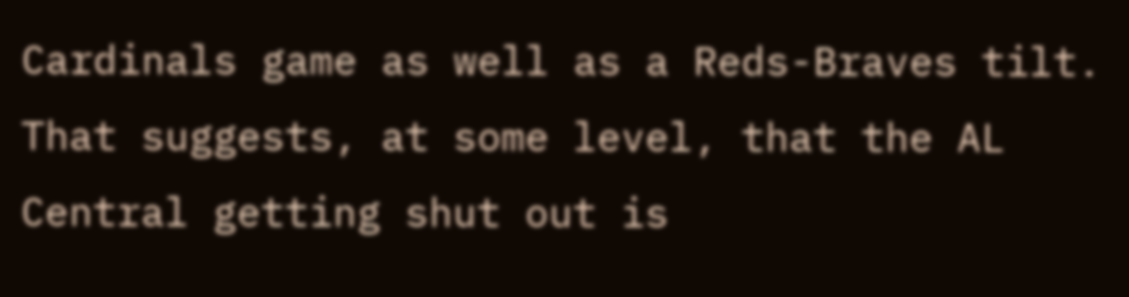Cardinals game as well as a Reds-Braves tilt. That suggests, at some level, that the AL Central getting shut out is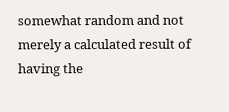somewhat random and not merely a calculated result of having the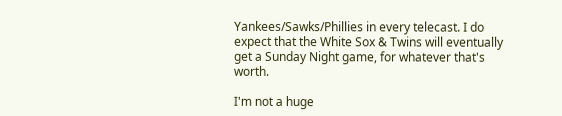Yankees/Sawks/Phillies in every telecast. I do expect that the White Sox & Twins will eventually get a Sunday Night game, for whatever that's worth.

I'm not a huge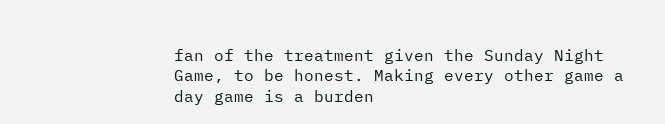fan of the treatment given the Sunday Night Game, to be honest. Making every other game a day game is a burden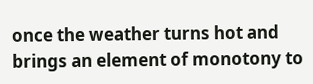once the weather turns hot and brings an element of monotony to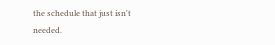the schedule that just isn't needed.